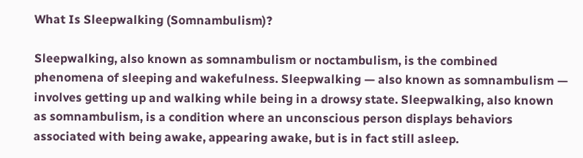What Is Sleepwalking (Somnambulism)?

Sleepwalking, also known as somnambulism or noctambulism, is the combined phenomena of sleeping and wakefulness. Sleepwalking — also known as somnambulism — involves getting up and walking while being in a drowsy state. Sleepwalking, also known as somnambulism, is a condition where an unconscious person displays behaviors associated with being awake, appearing awake, but is in fact still asleep.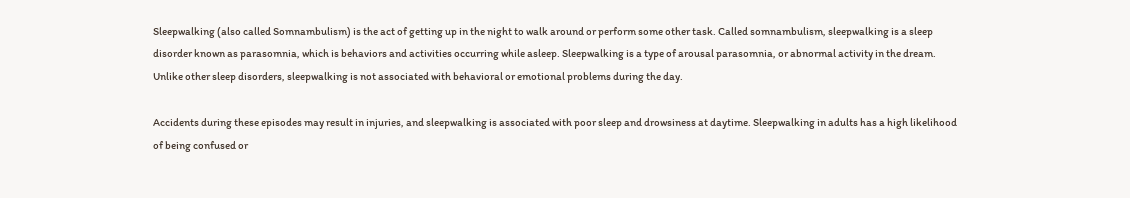Sleepwalking (also called Somnambulism) is the act of getting up in the night to walk around or perform some other task. Called somnambulism, sleepwalking is a sleep disorder known as parasomnia, which is behaviors and activities occurring while asleep. Sleepwalking is a type of arousal parasomnia, or abnormal activity in the dream. Unlike other sleep disorders, sleepwalking is not associated with behavioral or emotional problems during the day.

Accidents during these episodes may result in injuries, and sleepwalking is associated with poor sleep and drowsiness at daytime. Sleepwalking in adults has a high likelihood of being confused or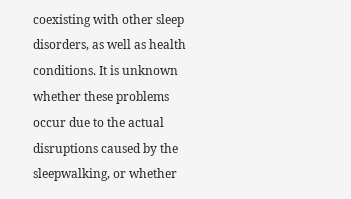coexisting with other sleep disorders, as well as health conditions. It is unknown whether these problems occur due to the actual disruptions caused by the sleepwalking, or whether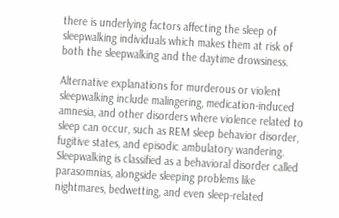there is underlying factors affecting the sleep of sleepwalking individuals which makes them at risk of both the sleepwalking and the daytime drowsiness.

Alternative explanations for murderous or violent sleepwalking include malingering, medication-induced amnesia, and other disorders where violence related to sleep can occur, such as REM sleep behavior disorder, fugitive states, and episodic ambulatory wandering. Sleepwalking is classified as a behavioral disorder called parasomnias, alongside sleeping problems like nightmares, bedwetting, and even sleep-related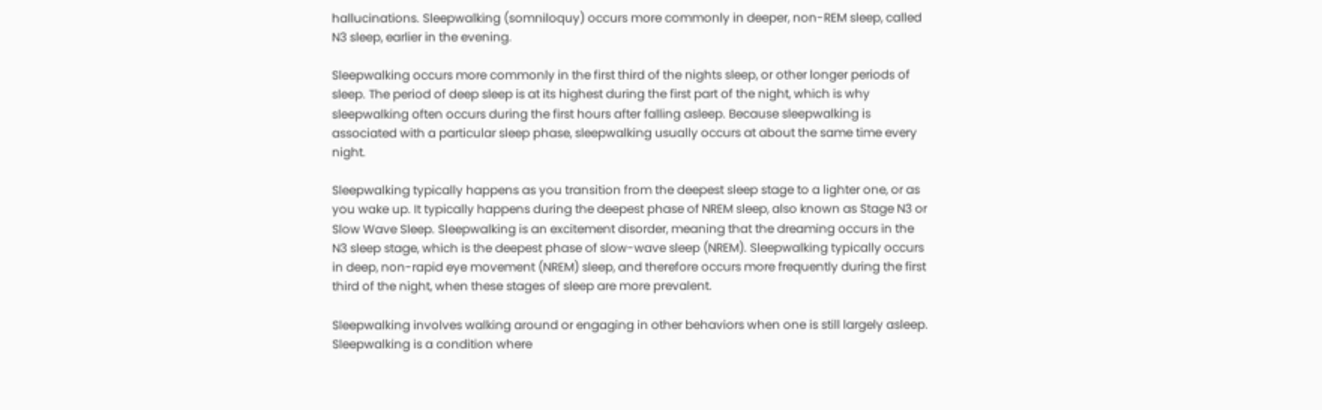hallucinations. Sleepwalking (somniloquy) occurs more commonly in deeper, non-REM sleep, called N3 sleep, earlier in the evening.

Sleepwalking occurs more commonly in the first third of the nights sleep, or other longer periods of sleep. The period of deep sleep is at its highest during the first part of the night, which is why sleepwalking often occurs during the first hours after falling asleep. Because sleepwalking is associated with a particular sleep phase, sleepwalking usually occurs at about the same time every night.

Sleepwalking typically happens as you transition from the deepest sleep stage to a lighter one, or as you wake up. It typically happens during the deepest phase of NREM sleep, also known as Stage N3 or Slow Wave Sleep. Sleepwalking is an excitement disorder, meaning that the dreaming occurs in the N3 sleep stage, which is the deepest phase of slow-wave sleep (NREM). Sleepwalking typically occurs in deep, non-rapid eye movement (NREM) sleep, and therefore occurs more frequently during the first third of the night, when these stages of sleep are more prevalent.

Sleepwalking involves walking around or engaging in other behaviors when one is still largely asleep. Sleepwalking is a condition where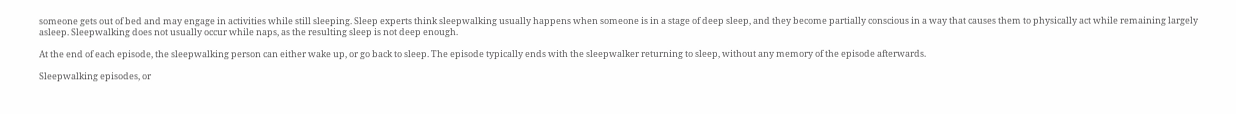someone gets out of bed and may engage in activities while still sleeping. Sleep experts think sleepwalking usually happens when someone is in a stage of deep sleep, and they become partially conscious in a way that causes them to physically act while remaining largely asleep. Sleepwalking does not usually occur while naps, as the resulting sleep is not deep enough.

At the end of each episode, the sleepwalking person can either wake up, or go back to sleep. The episode typically ends with the sleepwalker returning to sleep, without any memory of the episode afterwards.

Sleepwalking episodes, or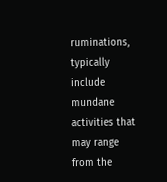ruminations, typically include mundane activities that may range from the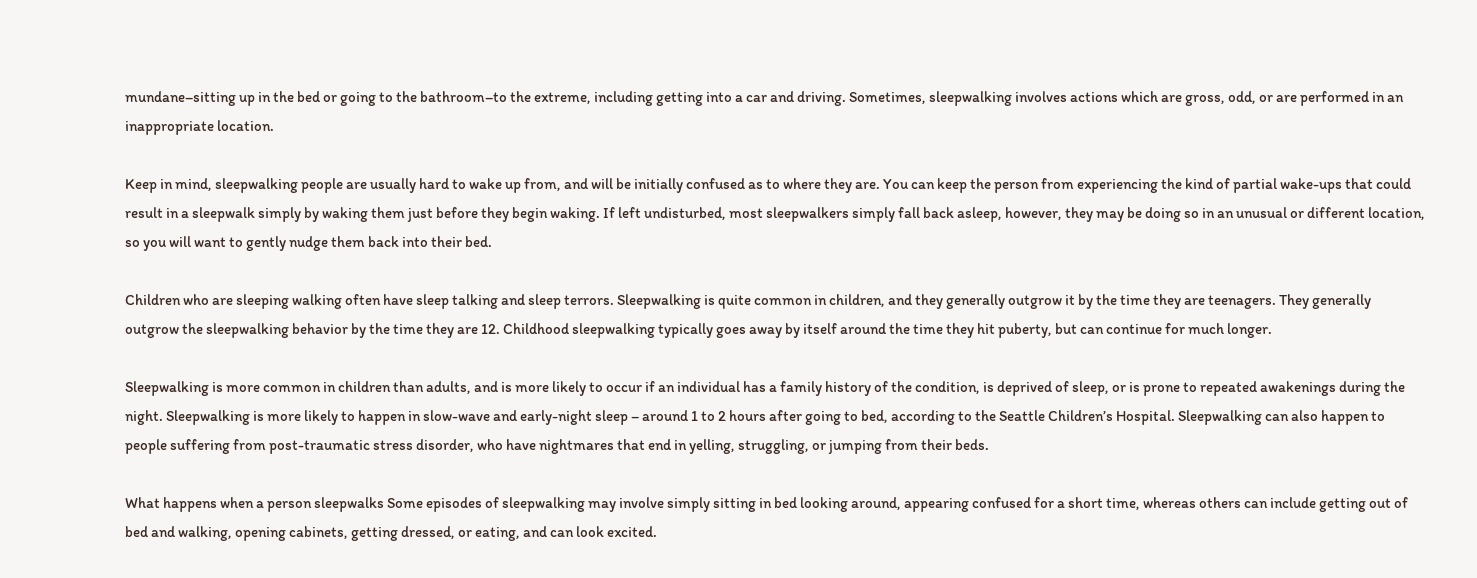mundane–sitting up in the bed or going to the bathroom–to the extreme, including getting into a car and driving. Sometimes, sleepwalking involves actions which are gross, odd, or are performed in an inappropriate location.

Keep in mind, sleepwalking people are usually hard to wake up from, and will be initially confused as to where they are. You can keep the person from experiencing the kind of partial wake-ups that could result in a sleepwalk simply by waking them just before they begin waking. If left undisturbed, most sleepwalkers simply fall back asleep, however, they may be doing so in an unusual or different location, so you will want to gently nudge them back into their bed.

Children who are sleeping walking often have sleep talking and sleep terrors. Sleepwalking is quite common in children, and they generally outgrow it by the time they are teenagers. They generally outgrow the sleepwalking behavior by the time they are 12. Childhood sleepwalking typically goes away by itself around the time they hit puberty, but can continue for much longer.

Sleepwalking is more common in children than adults, and is more likely to occur if an individual has a family history of the condition, is deprived of sleep, or is prone to repeated awakenings during the night. Sleepwalking is more likely to happen in slow-wave and early-night sleep – around 1 to 2 hours after going to bed, according to the Seattle Children’s Hospital. Sleepwalking can also happen to people suffering from post-traumatic stress disorder, who have nightmares that end in yelling, struggling, or jumping from their beds.

What happens when a person sleepwalks Some episodes of sleepwalking may involve simply sitting in bed looking around, appearing confused for a short time, whereas others can include getting out of bed and walking, opening cabinets, getting dressed, or eating, and can look excited.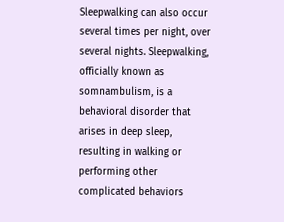Sleepwalking can also occur several times per night, over several nights. Sleepwalking, officially known as somnambulism, is a behavioral disorder that arises in deep sleep, resulting in walking or performing other complicated behaviors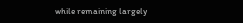while remaining largely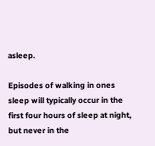asleep.

Episodes of walking in ones sleep will typically occur in the first four hours of sleep at night, but never in the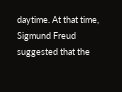daytime. At that time, Sigmund Freud suggested that the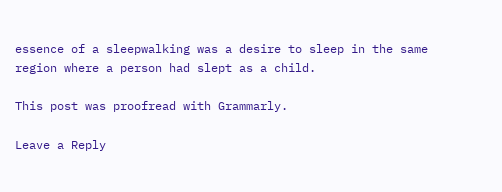essence of a sleepwalking was a desire to sleep in the same region where a person had slept as a child.

This post was proofread with Grammarly.

Leave a Reply